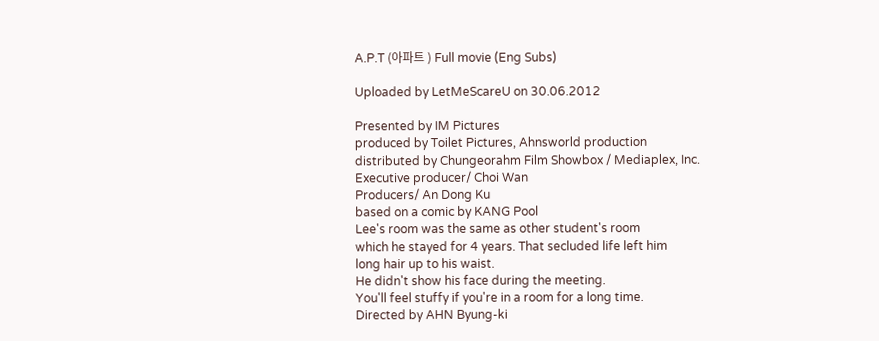A.P.T (아파트 ) Full movie (Eng Subs)

Uploaded by LetMeScareU on 30.06.2012

Presented by IM Pictures
produced by Toilet Pictures, Ahnsworld production
distributed by Chungeorahm Film Showbox / Mediaplex, Inc.
Executive producer/ Choi Wan
Producers/ An Dong Ku
based on a comic by KANG Pool
Lee's room was the same as other student's room
which he stayed for 4 years. That secluded life left him
long hair up to his waist.
He didn't show his face during the meeting.
You'll feel stuffy if you're in a room for a long time.
Directed by AHN Byung-ki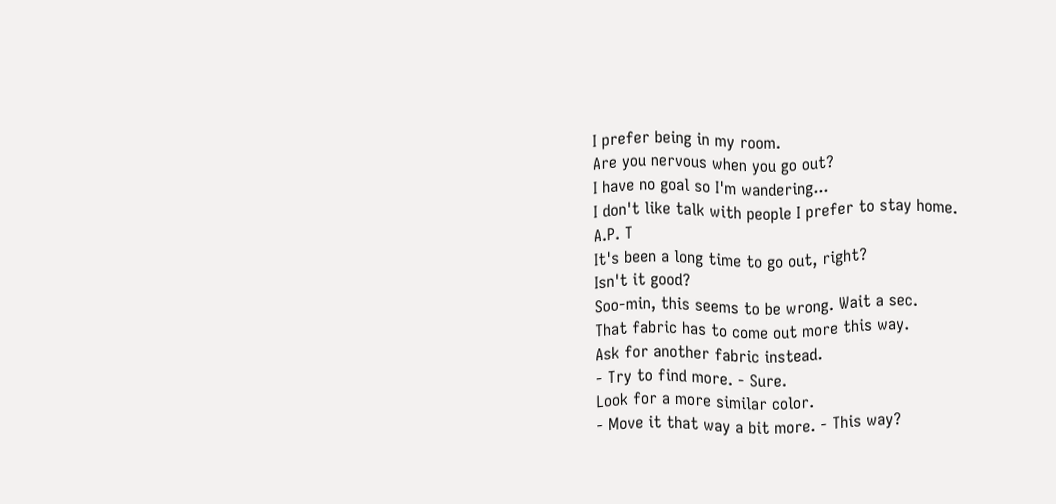I prefer being in my room.
Are you nervous when you go out?
I have no goal so I'm wandering...
I don't like talk with people I prefer to stay home.
A.P. T
It's been a long time to go out, right?
Isn't it good?
Soo-min, this seems to be wrong. Wait a sec.
That fabric has to come out more this way.
Ask for another fabric instead.
- Try to find more. - Sure.
Look for a more similar color.
- Move it that way a bit more. - This way?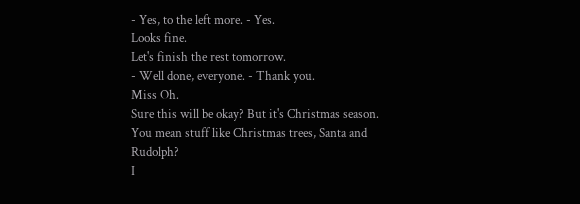- Yes, to the left more. - Yes.
Looks fine.
Let's finish the rest tomorrow.
- Well done, everyone. - Thank you.
Miss Oh.
Sure this will be okay? But it's Christmas season.
You mean stuff like Christmas trees, Santa and Rudolph?
I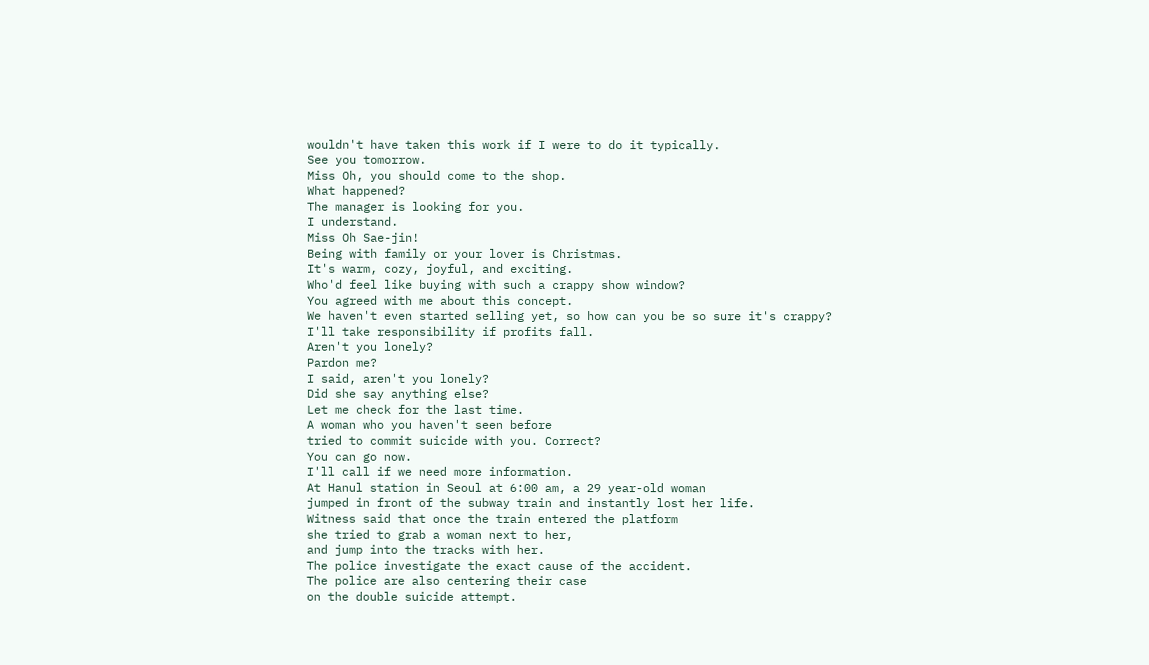wouldn't have taken this work if I were to do it typically.
See you tomorrow.
Miss Oh, you should come to the shop.
What happened?
The manager is looking for you.
I understand.
Miss Oh Sae-jin!
Being with family or your lover is Christmas.
It's warm, cozy, joyful, and exciting.
Who'd feel like buying with such a crappy show window?
You agreed with me about this concept.
We haven't even started selling yet, so how can you be so sure it's crappy?
I'll take responsibility if profits fall.
Aren't you lonely?
Pardon me?
I said, aren't you lonely?
Did she say anything else?
Let me check for the last time.
A woman who you haven't seen before
tried to commit suicide with you. Correct?
You can go now.
I'll call if we need more information.
At Hanul station in Seoul at 6:00 am, a 29 year-old woman
jumped in front of the subway train and instantly lost her life.
Witness said that once the train entered the platform
she tried to grab a woman next to her,
and jump into the tracks with her.
The police investigate the exact cause of the accident.
The police are also centering their case
on the double suicide attempt.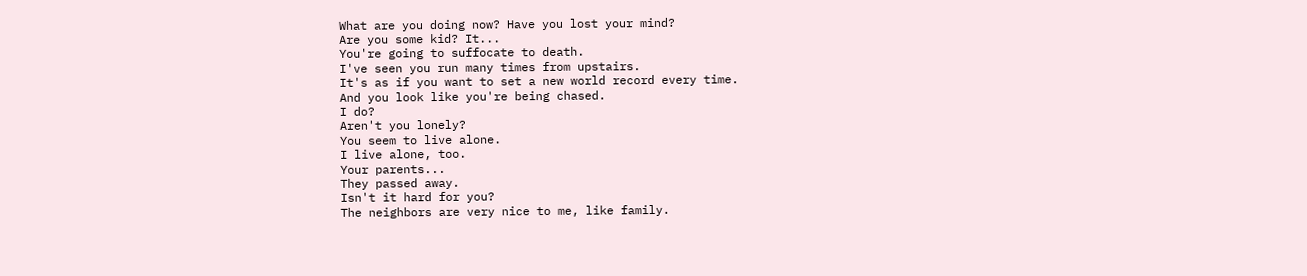What are you doing now? Have you lost your mind?
Are you some kid? It...
You're going to suffocate to death.
I've seen you run many times from upstairs.
It's as if you want to set a new world record every time.
And you look like you're being chased.
I do?
Aren't you lonely?
You seem to live alone.
I live alone, too.
Your parents...
They passed away.
Isn't it hard for you?
The neighbors are very nice to me, like family.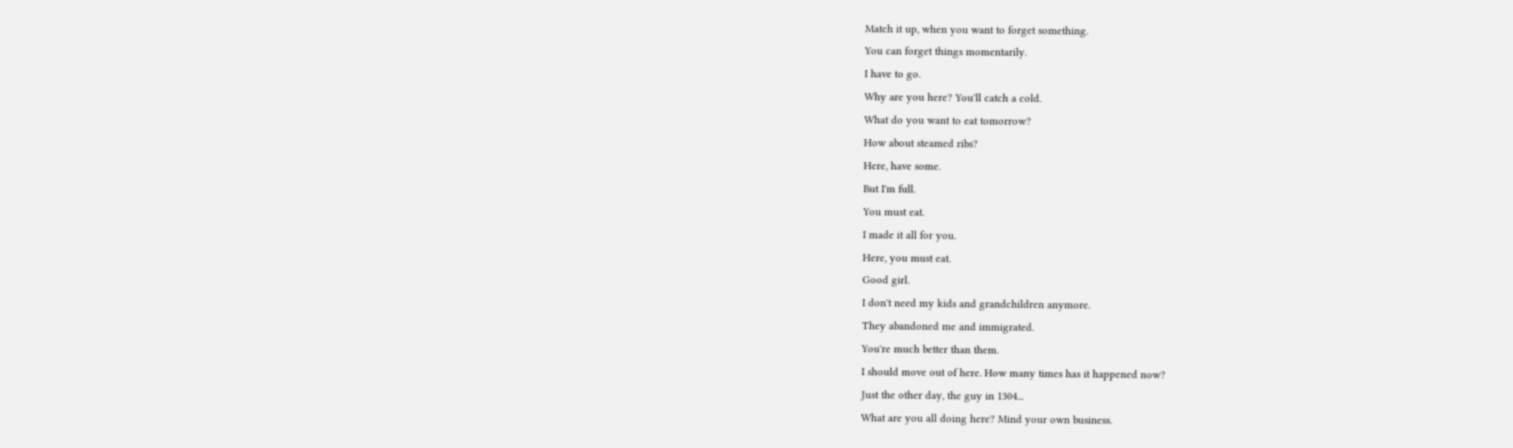Match it up, when you want to forget something.
You can forget things momentarily.
I have to go.
Why are you here? You'll catch a cold.
What do you want to eat tomorrow?
How about steamed ribs?
Here, have some.
But I'm full.
You must eat.
I made it all for you.
Here, you must eat.
Good girl.
I don't need my kids and grandchildren anymore.
They abandoned me and immigrated.
You're much better than them.
I should move out of here. How many times has it happened now?
Just the other day, the guy in 1304...
What are you all doing here? Mind your own business.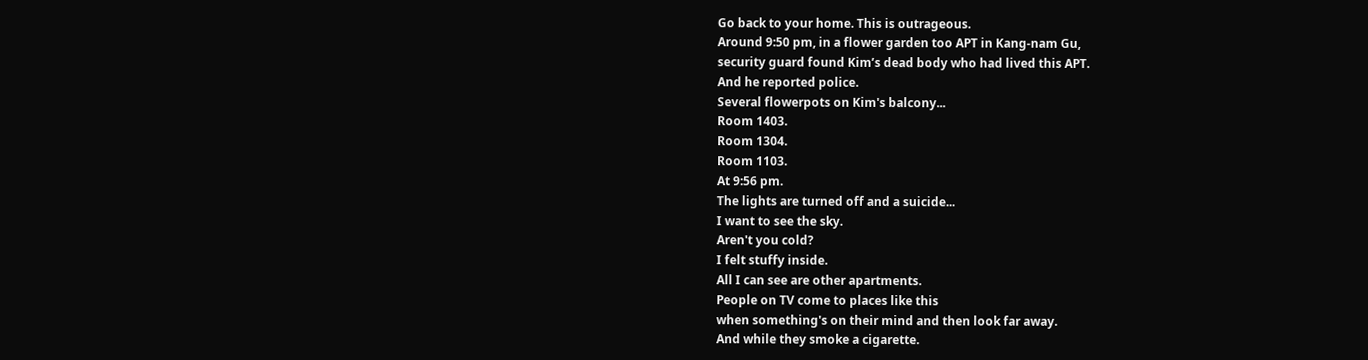Go back to your home. This is outrageous.
Around 9:50 pm, in a flower garden too APT in Kang-nam Gu,
security guard found Kim’s dead body who had lived this APT.
And he reported police.
Several flowerpots on Kim's balcony...
Room 1403.
Room 1304.
Room 1103.
At 9:56 pm.
The lights are turned off and a suicide...
I want to see the sky.
Aren't you cold?
I felt stuffy inside.
All I can see are other apartments.
People on TV come to places like this
when something's on their mind and then look far away.
And while they smoke a cigarette.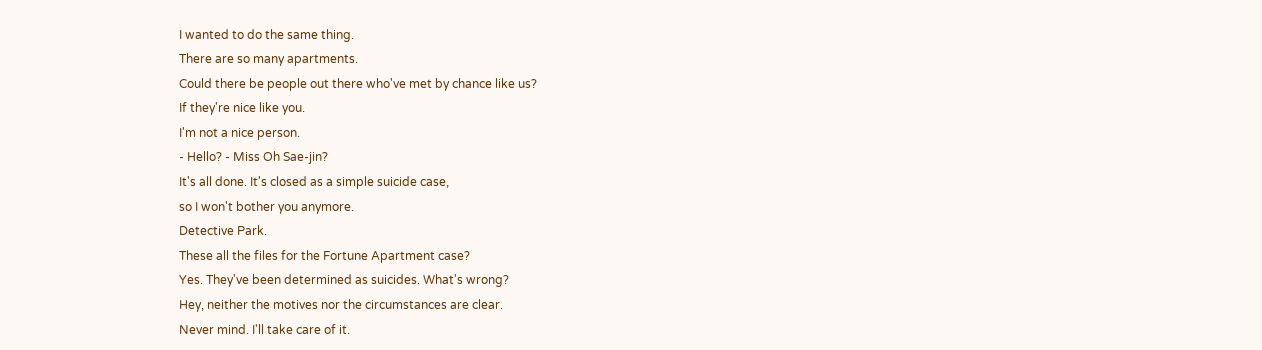I wanted to do the same thing.
There are so many apartments.
Could there be people out there who've met by chance like us?
If they're nice like you.
I'm not a nice person.
- Hello? - Miss Oh Sae-jin?
It's all done. It's closed as a simple suicide case,
so I won't bother you anymore.
Detective Park.
These all the files for the Fortune Apartment case?
Yes. They've been determined as suicides. What's wrong?
Hey, neither the motives nor the circumstances are clear.
Never mind. I'll take care of it.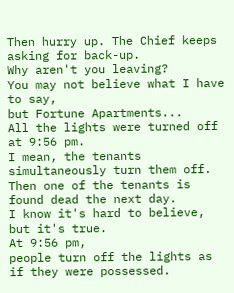Then hurry up. The Chief keeps asking for back-up.
Why aren't you leaving?
You may not believe what I have to say,
but Fortune Apartments...
All the lights were turned off at 9:56 pm.
I mean, the tenants simultaneously turn them off.
Then one of the tenants is found dead the next day.
I know it's hard to believe, but it's true.
At 9:56 pm,
people turn off the lights as if they were possessed.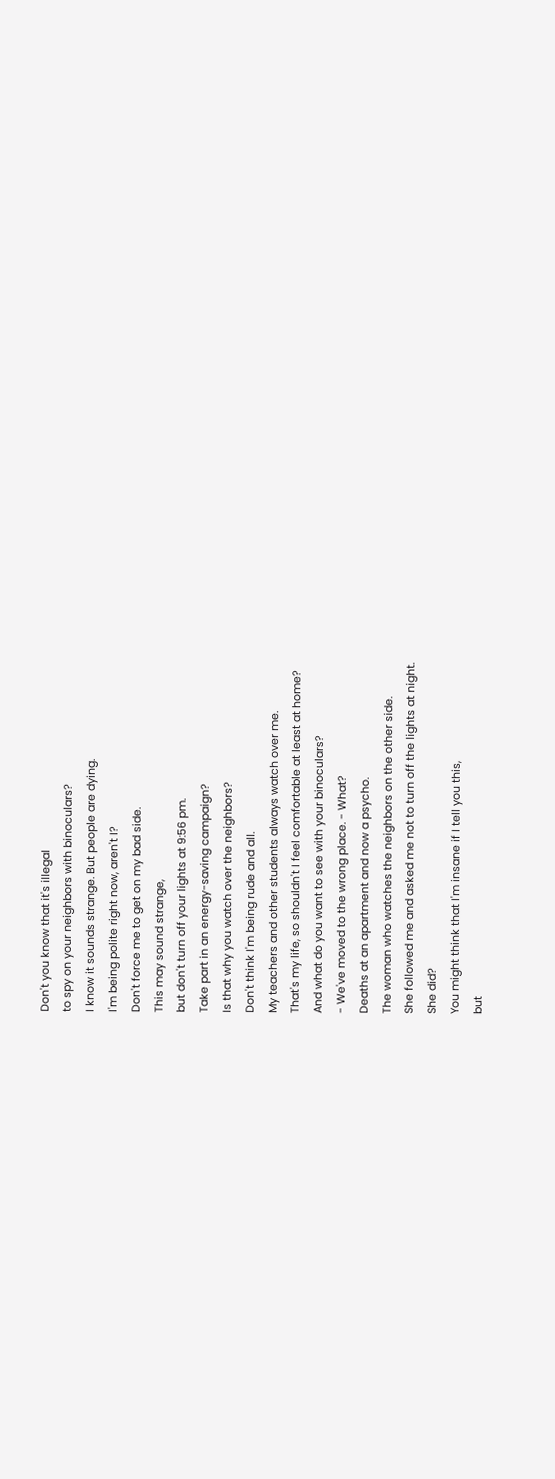Don't you know that it's illegal
to spy on your neighbors with binoculars?
I know it sounds strange. But people are dying.
I'm being polite right now, aren't I?
Don't force me to get on my bad side.
This may sound strange,
but don't turn off your lights at 9:56 pm.
Take part in an energy-saving campaign?
Is that why you watch over the neighbors?
Don't think I'm being rude and all.
My teachers and other students always watch over me.
That's my life, so shouldn't I feel comfortable at least at home?
And what do you want to see with your binoculars?
- We've moved to the wrong place. - What?
Deaths at an apartment and now a psycho.
The woman who watches the neighbors on the other side.
She followed me and asked me not to turn off the lights at night.
She did?
You might think that I'm insane if I tell you this,
but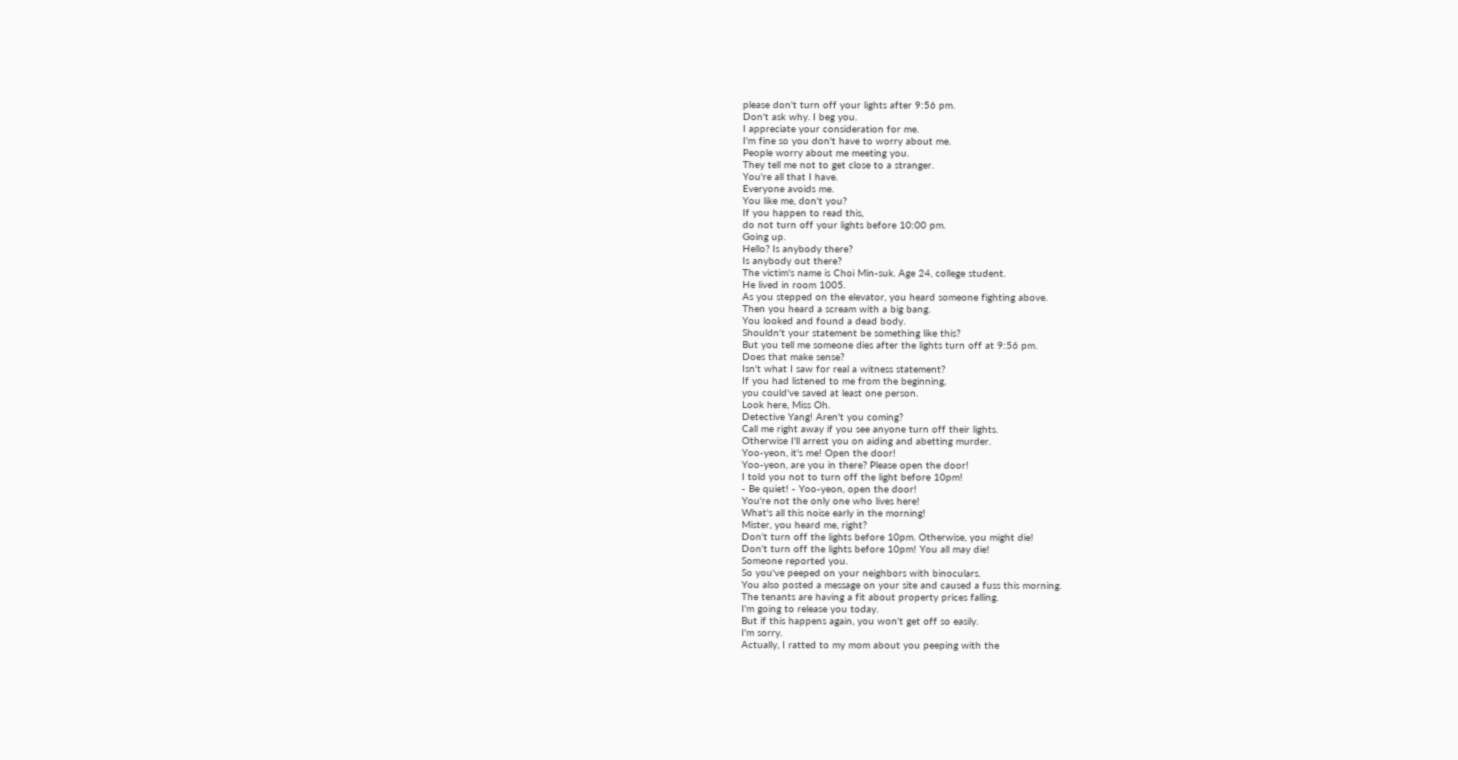please don't turn off your lights after 9:56 pm.
Don't ask why. I beg you.
I appreciate your consideration for me.
I'm fine so you don't have to worry about me.
People worry about me meeting you.
They tell me not to get close to a stranger.
You're all that I have.
Everyone avoids me.
You like me, don't you?
If you happen to read this,
do not turn off your lights before 10:00 pm.
Going up.
Hello? Is anybody there?
Is anybody out there?
The victim's name is Choi Min-suk. Age 24, college student.
He lived in room 1005.
As you stepped on the elevator, you heard someone fighting above.
Then you heard a scream with a big bang.
You looked and found a dead body.
Shouldn't your statement be something like this?
But you tell me someone dies after the lights turn off at 9:56 pm.
Does that make sense?
Isn't what I saw for real a witness statement?
If you had listened to me from the beginning,
you could've saved at least one person.
Look here, Miss Oh.
Detective Yang! Aren't you coming?
Call me right away if you see anyone turn off their lights.
Otherwise I'll arrest you on aiding and abetting murder.
Yoo-yeon, it's me! Open the door!
Yoo-yeon, are you in there? Please open the door!
I told you not to turn off the light before 10pm!
- Be quiet! - Yoo-yeon, open the door!
You're not the only one who lives here!
What's all this noise early in the morning!
Mister, you heard me, right?
Don't turn off the lights before 10pm. Otherwise, you might die!
Don't turn off the lights before 10pm! You all may die!
Someone reported you.
So you've peeped on your neighbors with binoculars.
You also posted a message on your site and caused a fuss this morning.
The tenants are having a fit about property prices falling.
I'm going to release you today.
But if this happens again, you won't get off so easily.
I'm sorry.
Actually, I ratted to my mom about you peeping with the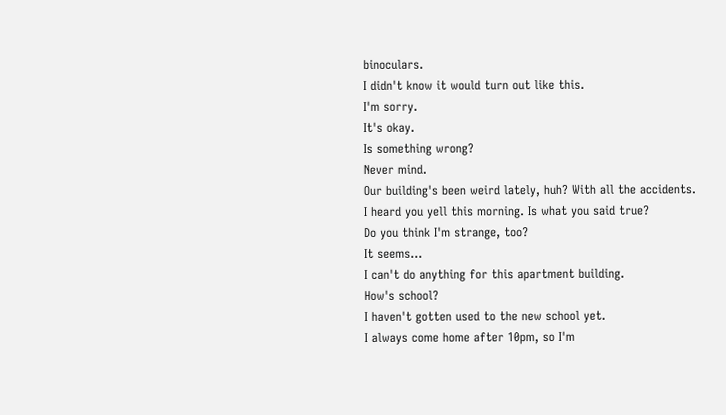binoculars.
I didn't know it would turn out like this.
I'm sorry.
It's okay.
Is something wrong?
Never mind.
Our building's been weird lately, huh? With all the accidents.
I heard you yell this morning. Is what you said true?
Do you think I'm strange, too?
It seems...
I can't do anything for this apartment building.
How's school?
I haven't gotten used to the new school yet.
I always come home after 10pm, so I'm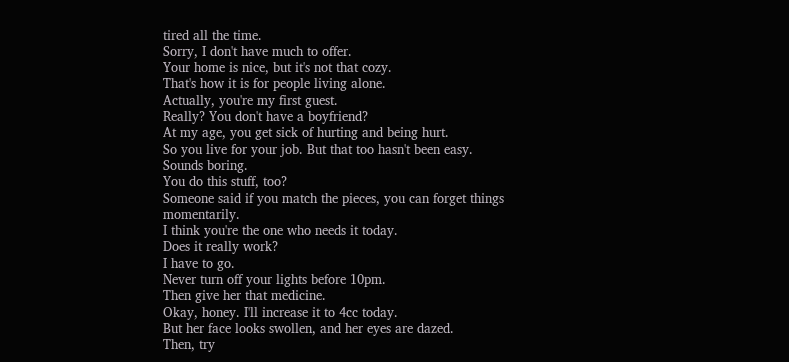tired all the time.
Sorry, I don't have much to offer.
Your home is nice, but it's not that cozy.
That's how it is for people living alone.
Actually, you're my first guest.
Really? You don't have a boyfriend?
At my age, you get sick of hurting and being hurt.
So you live for your job. But that too hasn't been easy.
Sounds boring.
You do this stuff, too?
Someone said if you match the pieces, you can forget things momentarily.
I think you're the one who needs it today.
Does it really work?
I have to go.
Never turn off your lights before 10pm.
Then give her that medicine.
Okay, honey. I'll increase it to 4cc today.
But her face looks swollen, and her eyes are dazed.
Then, try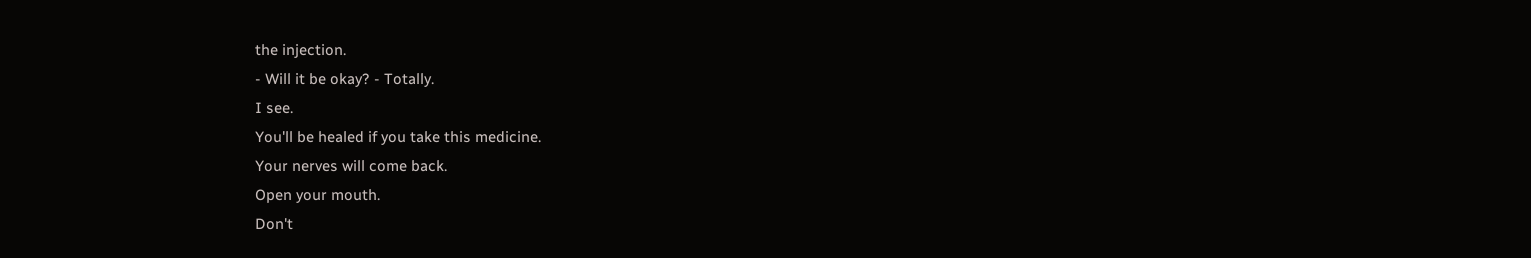the injection.
- Will it be okay? - Totally.
I see.
You'll be healed if you take this medicine.
Your nerves will come back.
Open your mouth.
Don't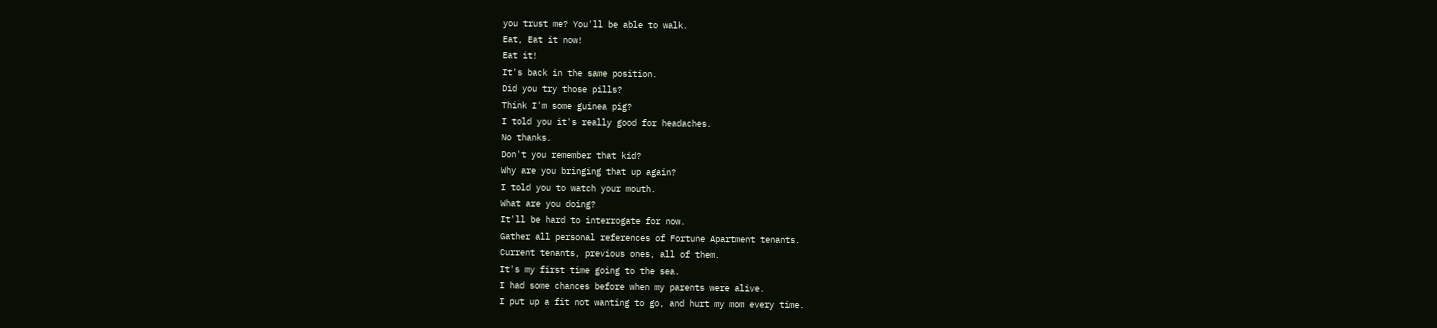you trust me? You'll be able to walk.
Eat, Eat it now!
Eat it!
It's back in the same position.
Did you try those pills?
Think I'm some guinea pig?
I told you it's really good for headaches.
No thanks.
Don't you remember that kid?
Why are you bringing that up again?
I told you to watch your mouth.
What are you doing?
It'll be hard to interrogate for now.
Gather all personal references of Fortune Apartment tenants.
Current tenants, previous ones, all of them.
It's my first time going to the sea.
I had some chances before when my parents were alive.
I put up a fit not wanting to go, and hurt my mom every time.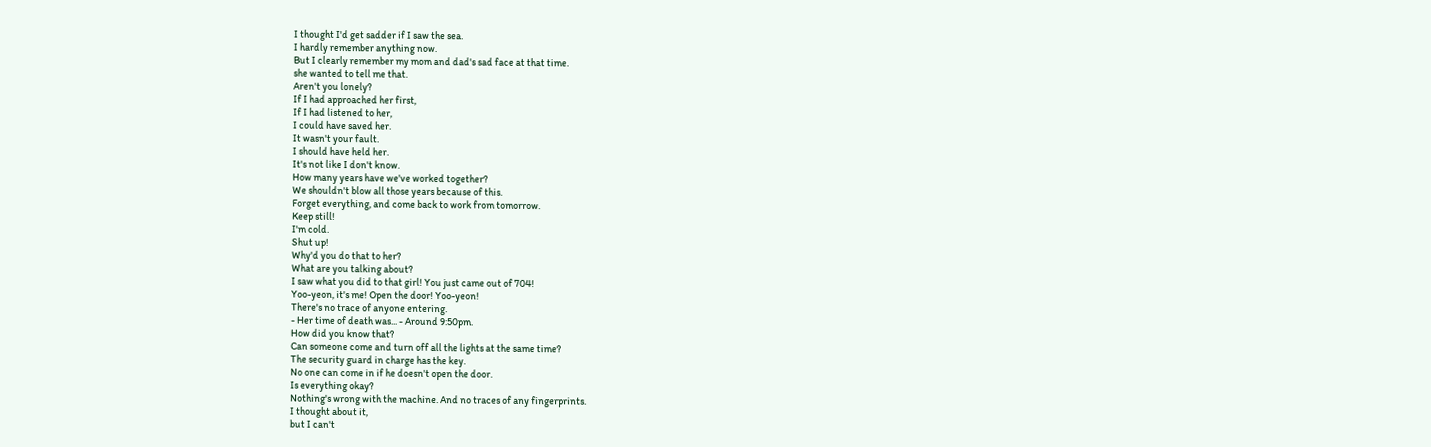I thought I'd get sadder if I saw the sea.
I hardly remember anything now.
But I clearly remember my mom and dad's sad face at that time.
she wanted to tell me that.
Aren't you lonely?
If I had approached her first,
If I had listened to her,
I could have saved her.
It wasn't your fault.
I should have held her.
It's not like I don't know.
How many years have we've worked together?
We shouldn't blow all those years because of this.
Forget everything, and come back to work from tomorrow.
Keep still!
I'm cold.
Shut up!
Why'd you do that to her?
What are you talking about?
I saw what you did to that girl! You just came out of 704!
Yoo-yeon, it's me! Open the door! Yoo-yeon!
There's no trace of anyone entering.
- Her time of death was... - Around 9:50pm.
How did you know that?
Can someone come and turn off all the lights at the same time?
The security guard in charge has the key.
No one can come in if he doesn't open the door.
Is everything okay?
Nothing's wrong with the machine. And no traces of any fingerprints.
I thought about it,
but I can't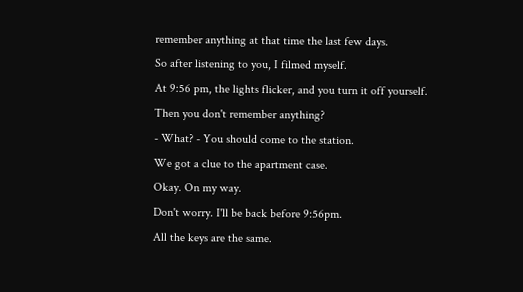remember anything at that time the last few days.
So after listening to you, I filmed myself.
At 9:56 pm, the lights flicker, and you turn it off yourself.
Then you don't remember anything?
- What? - You should come to the station.
We got a clue to the apartment case.
Okay. On my way.
Don't worry. I'll be back before 9:56pm.
All the keys are the same.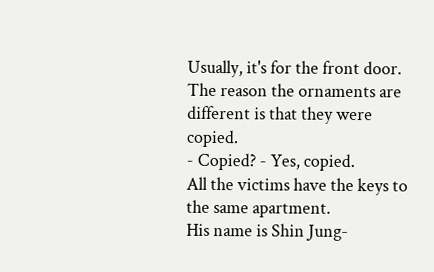Usually, it's for the front door.
The reason the ornaments are different is that they were copied.
- Copied? - Yes, copied.
All the victims have the keys to the same apartment.
His name is Shin Jung-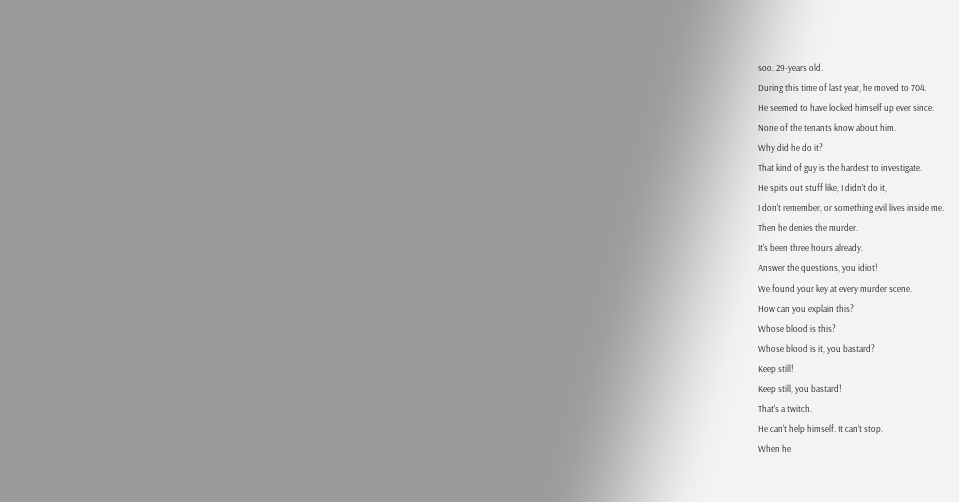soo. 29-years old.
During this time of last year, he moved to 704.
He seemed to have locked himself up ever since.
None of the tenants know about him.
Why did he do it?
That kind of guy is the hardest to investigate.
He spits out stuff like, I didn't do it,
I don't remember, or something evil lives inside me.
Then he denies the murder.
It's been three hours already.
Answer the questions, you idiot!
We found your key at every murder scene.
How can you explain this?
Whose blood is this?
Whose blood is it, you bastard?
Keep still!
Keep still, you bastard!
That's a twitch.
He can't help himself. It can't stop.
When he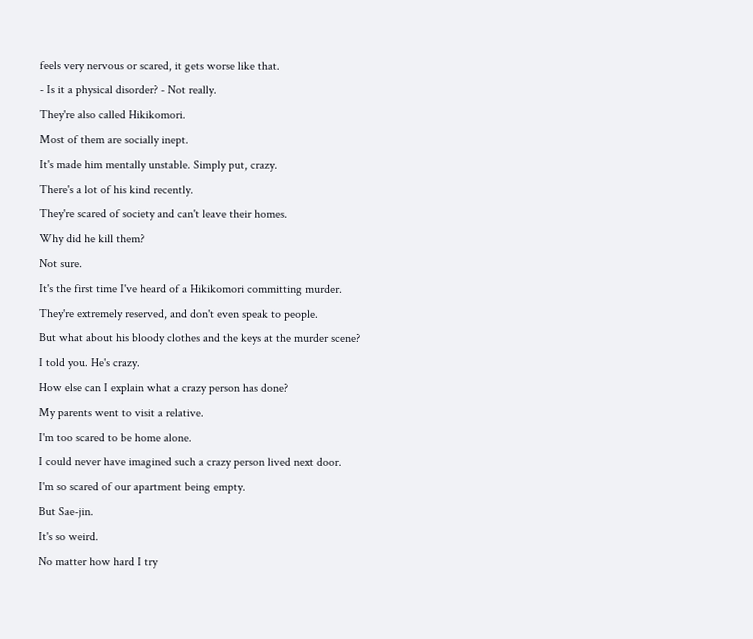feels very nervous or scared, it gets worse like that.
- Is it a physical disorder? - Not really.
They're also called Hikikomori.
Most of them are socially inept.
It's made him mentally unstable. Simply put, crazy.
There's a lot of his kind recently.
They're scared of society and can't leave their homes.
Why did he kill them?
Not sure.
It's the first time I've heard of a Hikikomori committing murder.
They're extremely reserved, and don't even speak to people.
But what about his bloody clothes and the keys at the murder scene?
I told you. He's crazy.
How else can I explain what a crazy person has done?
My parents went to visit a relative.
I'm too scared to be home alone.
I could never have imagined such a crazy person lived next door.
I'm so scared of our apartment being empty.
But Sae-jin.
It's so weird.
No matter how hard I try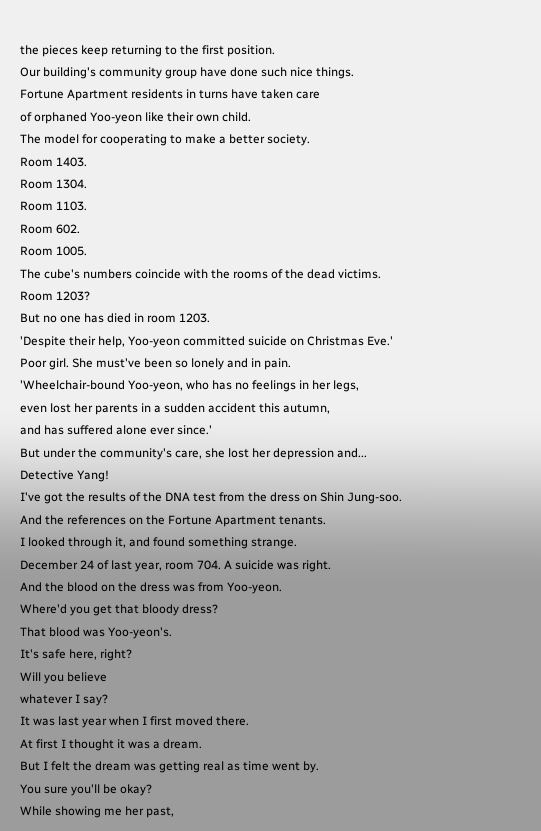the pieces keep returning to the first position.
Our building's community group have done such nice things.
Fortune Apartment residents in turns have taken care
of orphaned Yoo-yeon like their own child.
The model for cooperating to make a better society.
Room 1403.
Room 1304.
Room 1103.
Room 602.
Room 1005.
The cube's numbers coincide with the rooms of the dead victims.
Room 1203?
But no one has died in room 1203.
'Despite their help, Yoo-yeon committed suicide on Christmas Eve.'
Poor girl. She must've been so lonely and in pain.
'Wheelchair-bound Yoo-yeon, who has no feelings in her legs,
even lost her parents in a sudden accident this autumn,
and has suffered alone ever since.'
But under the community's care, she lost her depression and...
Detective Yang!
I've got the results of the DNA test from the dress on Shin Jung-soo.
And the references on the Fortune Apartment tenants.
I looked through it, and found something strange.
December 24 of last year, room 704. A suicide was right.
And the blood on the dress was from Yoo-yeon.
Where'd you get that bloody dress?
That blood was Yoo-yeon's.
It's safe here, right?
Will you believe
whatever I say?
It was last year when I first moved there.
At first I thought it was a dream.
But I felt the dream was getting real as time went by.
You sure you'll be okay?
While showing me her past,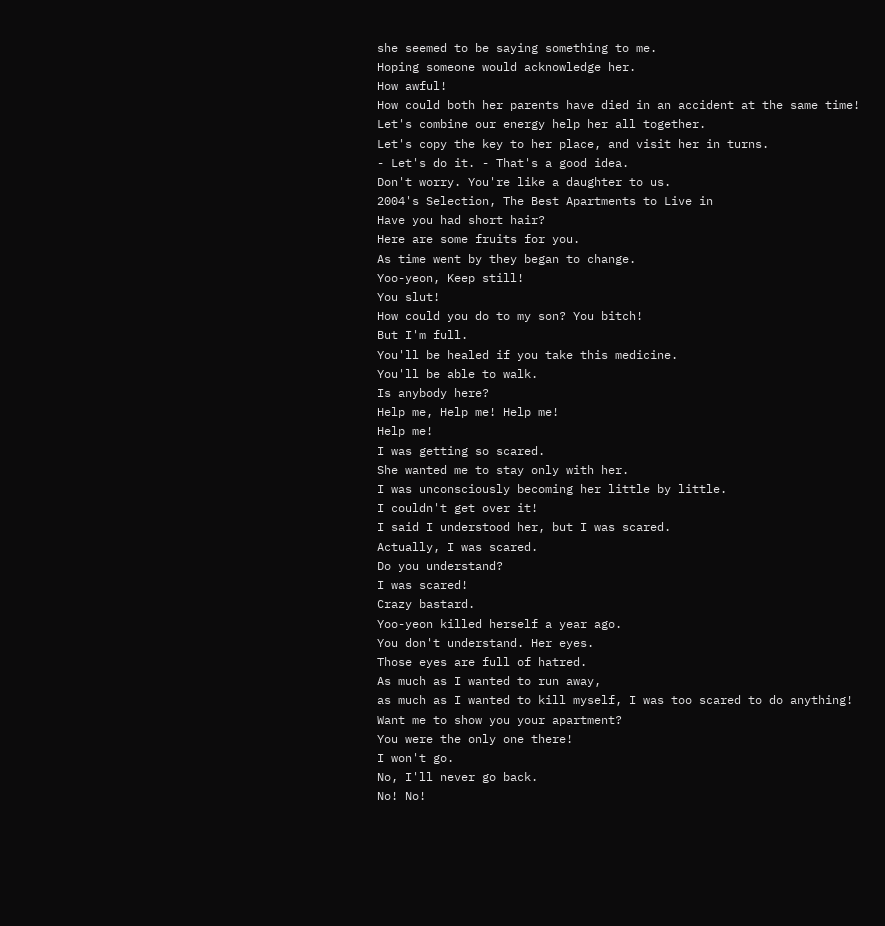she seemed to be saying something to me.
Hoping someone would acknowledge her.
How awful!
How could both her parents have died in an accident at the same time!
Let's combine our energy help her all together.
Let's copy the key to her place, and visit her in turns.
- Let's do it. - That's a good idea.
Don't worry. You're like a daughter to us.
2004's Selection, The Best Apartments to Live in
Have you had short hair?
Here are some fruits for you.
As time went by they began to change.
Yoo-yeon, Keep still!
You slut!
How could you do to my son? You bitch!
But I'm full.
You'll be healed if you take this medicine.
You'll be able to walk.
Is anybody here?
Help me, Help me! Help me!
Help me!
I was getting so scared.
She wanted me to stay only with her.
I was unconsciously becoming her little by little.
I couldn't get over it!
I said I understood her, but I was scared.
Actually, I was scared.
Do you understand?
I was scared!
Crazy bastard.
Yoo-yeon killed herself a year ago.
You don't understand. Her eyes.
Those eyes are full of hatred.
As much as I wanted to run away,
as much as I wanted to kill myself, I was too scared to do anything!
Want me to show you your apartment?
You were the only one there!
I won't go.
No, I'll never go back.
No! No!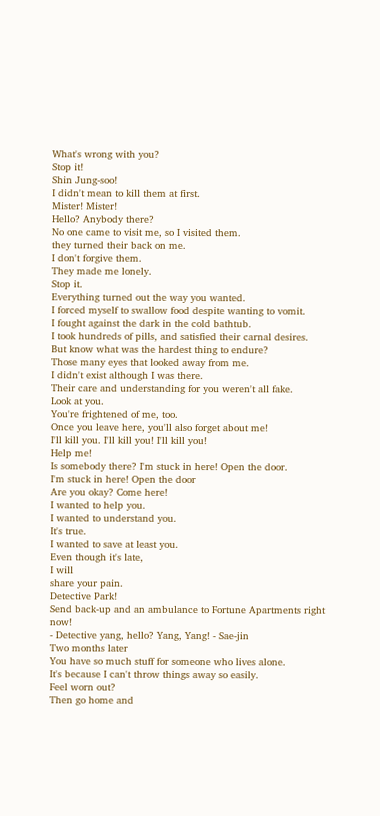What's wrong with you?
Stop it!
Shin Jung-soo!
I didn't mean to kill them at first.
Mister! Mister!
Hello? Anybody there?
No one came to visit me, so I visited them.
they turned their back on me.
I don't forgive them.
They made me lonely.
Stop it.
Everything turned out the way you wanted.
I forced myself to swallow food despite wanting to vomit.
I fought against the dark in the cold bathtub.
I took hundreds of pills, and satisfied their carnal desires.
But know what was the hardest thing to endure?
Those many eyes that looked away from me.
I didn't exist although I was there.
Their care and understanding for you weren't all fake.
Look at you.
You're frightened of me, too.
Once you leave here, you'll also forget about me!
I'll kill you. I'll kill you! I'll kill you!
Help me!
Is somebody there? I'm stuck in here! Open the door.
I'm stuck in here! Open the door
Are you okay? Come here!
I wanted to help you.
I wanted to understand you.
It's true.
I wanted to save at least you.
Even though it's late,
I will
share your pain.
Detective Park!
Send back-up and an ambulance to Fortune Apartments right now!
- Detective yang, hello? Yang, Yang! - Sae-jin
Two months later
You have so much stuff for someone who lives alone.
It's because I can't throw things away so easily.
Feel worn out?
Then go home and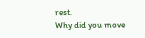rest.
Why did you move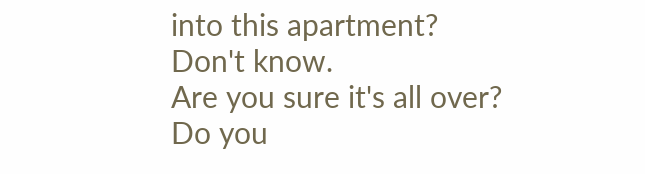into this apartment?
Don't know.
Are you sure it's all over?
Do you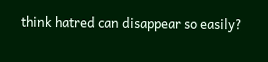think hatred can disappear so easily?